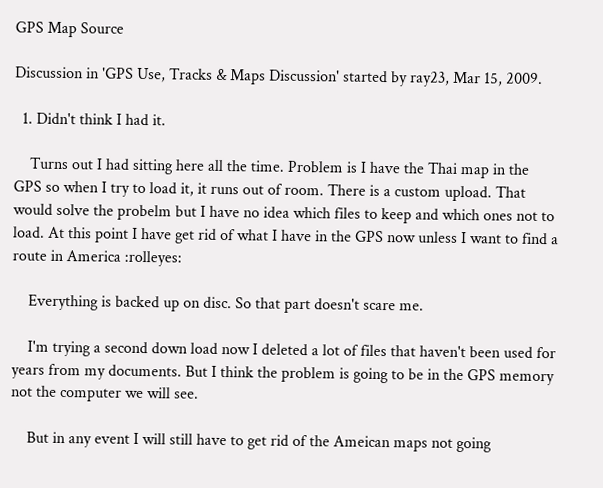GPS Map Source

Discussion in 'GPS Use, Tracks & Maps Discussion' started by ray23, Mar 15, 2009.

  1. Didn't think I had it.

    Turns out I had sitting here all the time. Problem is I have the Thai map in the GPS so when I try to load it, it runs out of room. There is a custom upload. That would solve the probelm but I have no idea which files to keep and which ones not to load. At this point I have get rid of what I have in the GPS now unless I want to find a route in America :rolleyes:

    Everything is backed up on disc. So that part doesn't scare me.

    I'm trying a second down load now I deleted a lot of files that haven't been used for years from my documents. But I think the problem is going to be in the GPS memory not the computer we will see.

    But in any event I will still have to get rid of the Ameican maps not going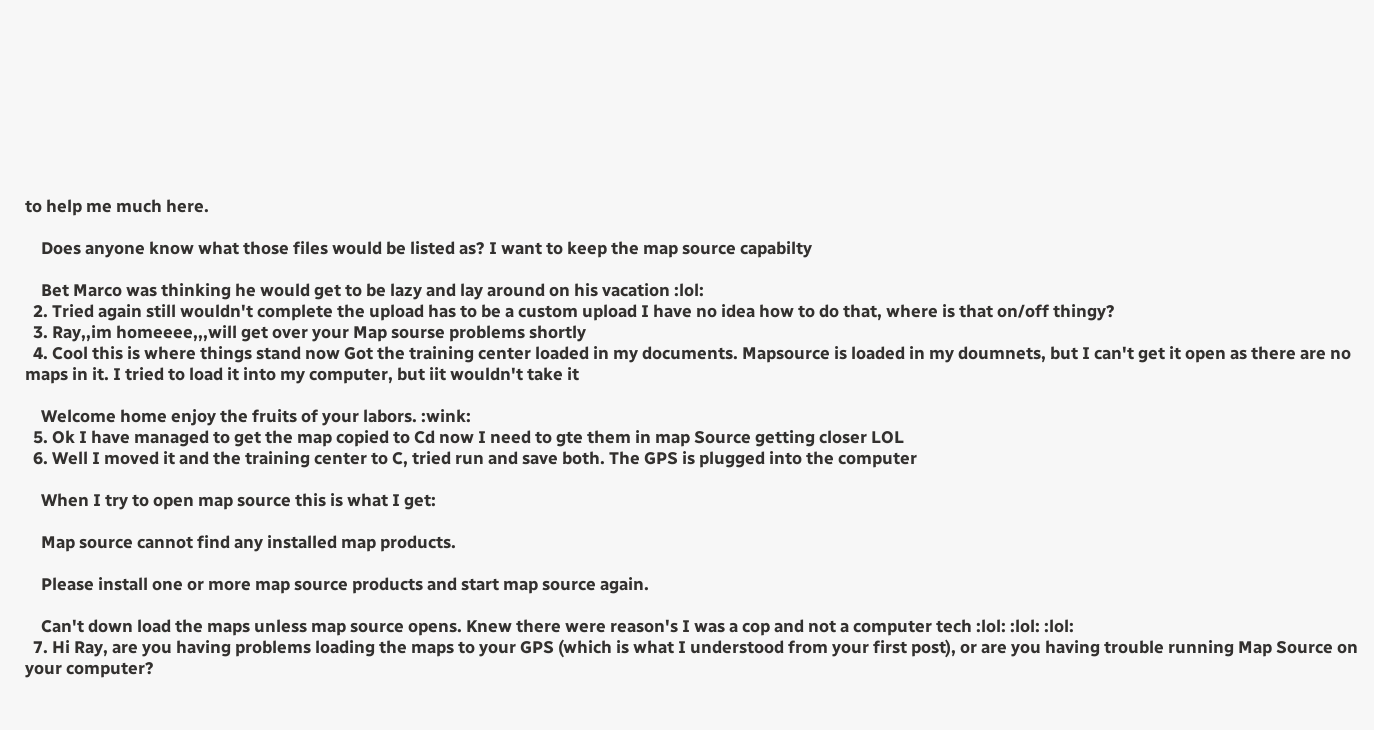to help me much here.

    Does anyone know what those files would be listed as? I want to keep the map source capabilty

    Bet Marco was thinking he would get to be lazy and lay around on his vacation :lol:
  2. Tried again still wouldn't complete the upload has to be a custom upload I have no idea how to do that, where is that on/off thingy?
  3. Ray,,im homeeee,,,will get over your Map sourse problems shortly
  4. Cool this is where things stand now Got the training center loaded in my documents. Mapsource is loaded in my doumnets, but I can't get it open as there are no maps in it. I tried to load it into my computer, but iit wouldn't take it

    Welcome home enjoy the fruits of your labors. :wink:
  5. Ok I have managed to get the map copied to Cd now I need to gte them in map Source getting closer LOL
  6. Well I moved it and the training center to C, tried run and save both. The GPS is plugged into the computer

    When I try to open map source this is what I get:

    Map source cannot find any installed map products.

    Please install one or more map source products and start map source again.

    Can't down load the maps unless map source opens. Knew there were reason's I was a cop and not a computer tech :lol: :lol: :lol:
  7. Hi Ray, are you having problems loading the maps to your GPS (which is what I understood from your first post), or are you having trouble running Map Source on your computer?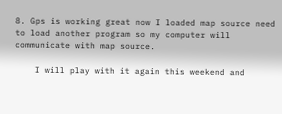8. Gps is working great now I loaded map source need to load another program so my computer will communicate with map source.

    I will play with it again this weekend and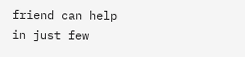friend can help in just few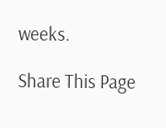weeks.

Share This Page